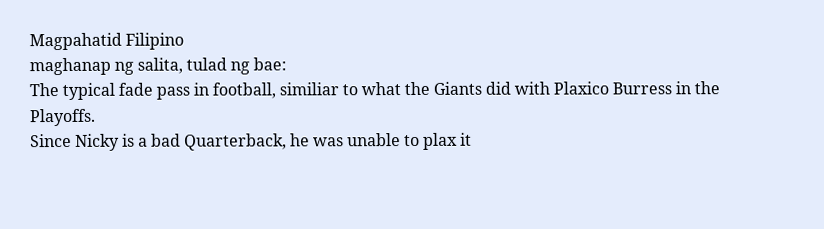Magpahatid Filipino
maghanap ng salita, tulad ng bae:
The typical fade pass in football, similiar to what the Giants did with Plaxico Burress in the Playoffs.
Since Nicky is a bad Quarterback, he was unable to plax it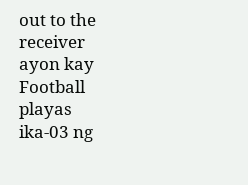out to the receiver
ayon kay Football playas ika-03 ng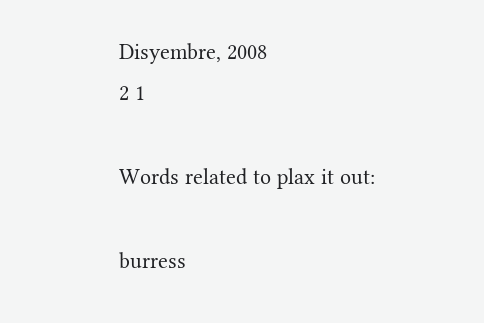Disyembre, 2008
2 1

Words related to plax it out:

burress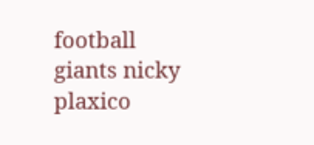football giants nicky plaxico